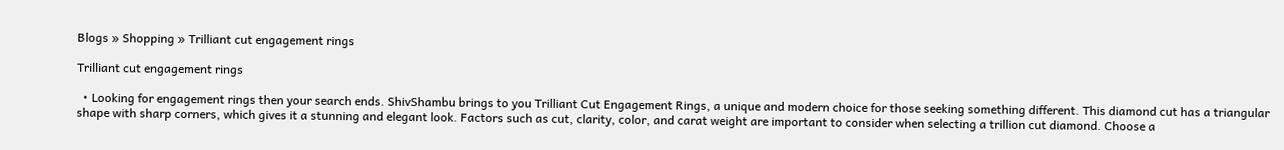Blogs » Shopping » Trilliant cut engagement rings

Trilliant cut engagement rings

  • Looking for engagement rings then your search ends. ShivShambu brings to you Trilliant Cut Engagement Rings, a unique and modern choice for those seeking something different. This diamond cut has a triangular shape with sharp corners, which gives it a stunning and elegant look. Factors such as cut, clarity, color, and carat weight are important to consider when selecting a trillion cut diamond. Choose a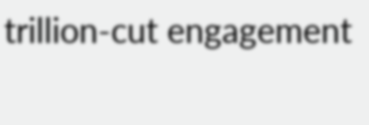trillion-cut engagement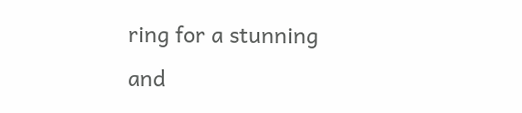ring for a stunning and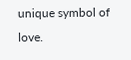unique symbol of love.